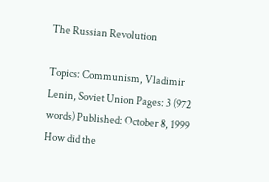The Russian Revolution

Topics: Communism, Vladimir Lenin, Soviet Union Pages: 3 (972 words) Published: October 8, 1999
How did the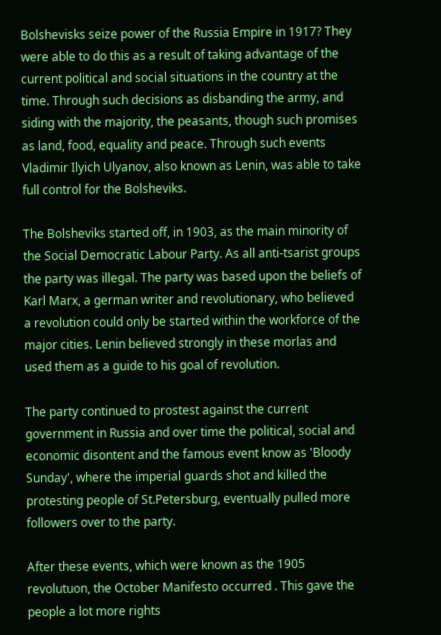Bolshevisks seize power of the Russia Empire in 1917? They were able to do this as a result of taking advantage of the current political and social situations in the country at the time. Through such decisions as disbanding the army, and siding with the majority, the peasants, though such promises as land, food, equality and peace. Through such events Vladimir Ilyich Ulyanov, also known as Lenin, was able to take full control for the Bolsheviks.

The Bolsheviks started off, in 1903, as the main minority of the Social Democratic Labour Party. As all anti-tsarist groups the party was illegal. The party was based upon the beliefs of Karl Marx, a german writer and revolutionary, who believed a revolution could only be started within the workforce of the major cities. Lenin believed strongly in these morlas and used them as a guide to his goal of revolution.

The party continued to prostest against the current government in Russia and over time the political, social and economic disontent and the famous event know as 'Bloody Sunday', where the imperial guards shot and killed the protesting people of St.Petersburg, eventually pulled more followers over to the party.

After these events, which were known as the 1905 revolutuon, the October Manifesto occurred . This gave the people a lot more rights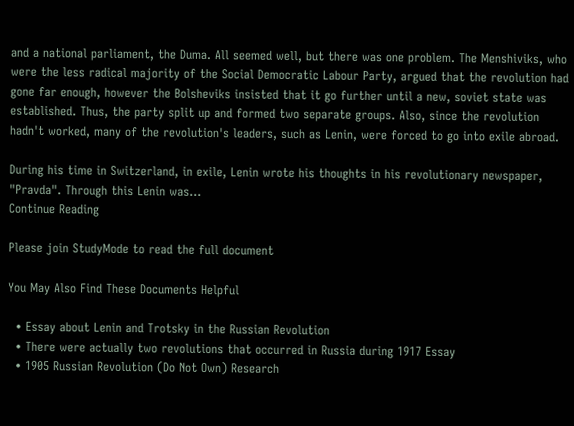and a national parliament, the Duma. All seemed well, but there was one problem. The Menshiviks, who were the less radical majority of the Social Democratic Labour Party, argued that the revolution had gone far enough, however the Bolsheviks insisted that it go further until a new, soviet state was established. Thus, the party split up and formed two separate groups. Also, since the revolution hadn't worked, many of the revolution's leaders, such as Lenin, were forced to go into exile abroad.

During his time in Switzerland, in exile, Lenin wrote his thoughts in his revolutionary newspaper, "Pravda". Through this Lenin was...
Continue Reading

Please join StudyMode to read the full document

You May Also Find These Documents Helpful

  • Essay about Lenin and Trotsky in the Russian Revolution
  • There were actually two revolutions that occurred in Russia during 1917 Essay
  • 1905 Russian Revolution (Do Not Own) Research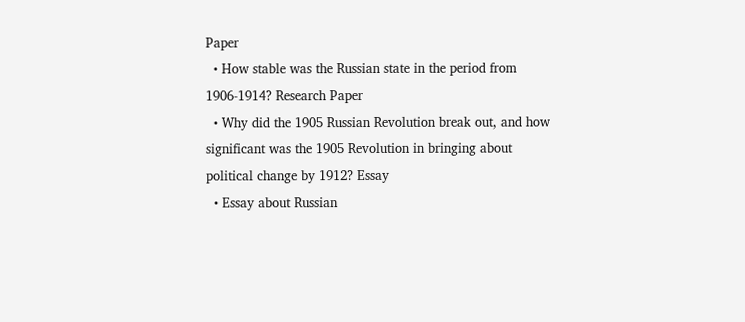Paper
  • How stable was the Russian state in the period from 1906-1914? Research Paper
  • Why did the 1905 Russian Revolution break out, and how significant was the 1905 Revolution in bringing about political change by 1912? Essay
  • Essay about Russian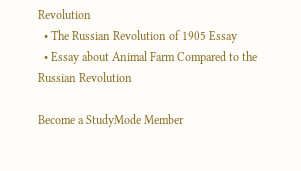Revolution
  • The Russian Revolution of 1905 Essay
  • Essay about Animal Farm Compared to the Russian Revolution

Become a StudyMode Member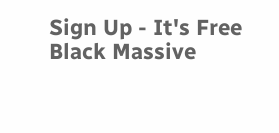Sign Up - It's Free
Black Massive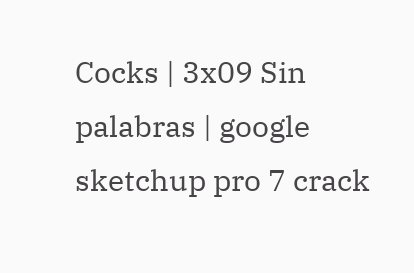Cocks | 3x09 Sin palabras | google sketchup pro 7 crack